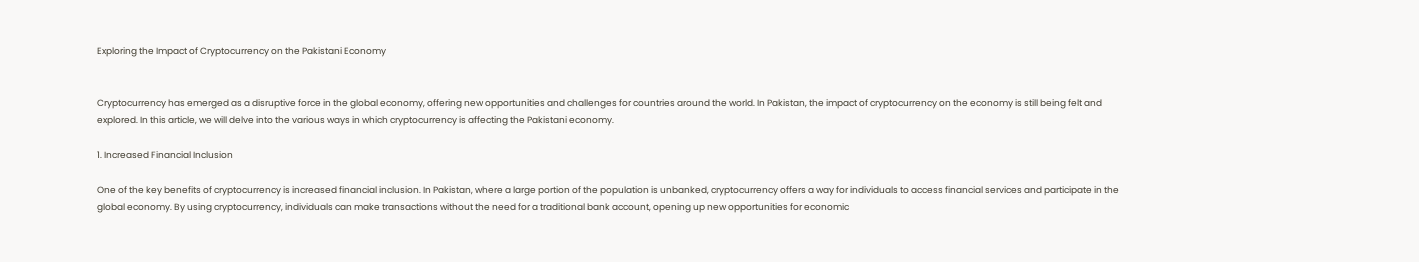Exploring the Impact of Cryptocurrency on the Pakistani Economy


Cryptocurrency has emerged as a disruptive force in the global economy, offering new opportunities and challenges for countries around the world. In Pakistan, the impact of cryptocurrency on the economy is still being felt and explored. In this article, we will delve into the various ways in which cryptocurrency is affecting the Pakistani economy.

1. Increased Financial Inclusion

One of the key benefits of cryptocurrency is increased financial inclusion. In Pakistan, where a large portion of the population is unbanked, cryptocurrency offers a way for individuals to access financial services and participate in the global economy. By using cryptocurrency, individuals can make transactions without the need for a traditional bank account, opening up new opportunities for economic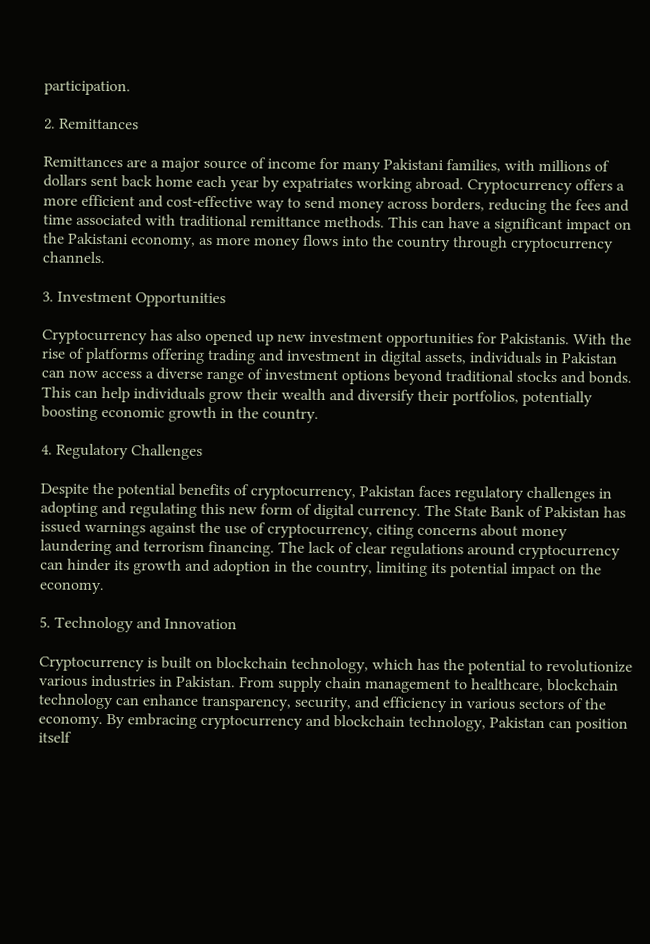participation.

2. Remittances

Remittances are a major source of income for many Pakistani families, with millions of dollars sent back home each year by expatriates working abroad. Cryptocurrency offers a more efficient and cost-effective way to send money across borders, reducing the fees and time associated with traditional remittance methods. This can have a significant impact on the Pakistani economy, as more money flows into the country through cryptocurrency channels.

3. Investment Opportunities

Cryptocurrency has also opened up new investment opportunities for Pakistanis. With the rise of platforms offering trading and investment in digital assets, individuals in Pakistan can now access a diverse range of investment options beyond traditional stocks and bonds. This can help individuals grow their wealth and diversify their portfolios, potentially boosting economic growth in the country.

4. Regulatory Challenges

Despite the potential benefits of cryptocurrency, Pakistan faces regulatory challenges in adopting and regulating this new form of digital currency. The State Bank of Pakistan has issued warnings against the use of cryptocurrency, citing concerns about money laundering and terrorism financing. The lack of clear regulations around cryptocurrency can hinder its growth and adoption in the country, limiting its potential impact on the economy.

5. Technology and Innovation

Cryptocurrency is built on blockchain technology, which has the potential to revolutionize various industries in Pakistan. From supply chain management to healthcare, blockchain technology can enhance transparency, security, and efficiency in various sectors of the economy. By embracing cryptocurrency and blockchain technology, Pakistan can position itself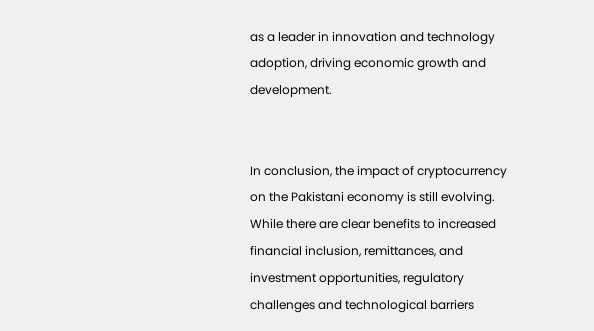as a leader in innovation and technology adoption, driving economic growth and development.


In conclusion, the impact of cryptocurrency on the Pakistani economy is still evolving. While there are clear benefits to increased financial inclusion, remittances, and investment opportunities, regulatory challenges and technological barriers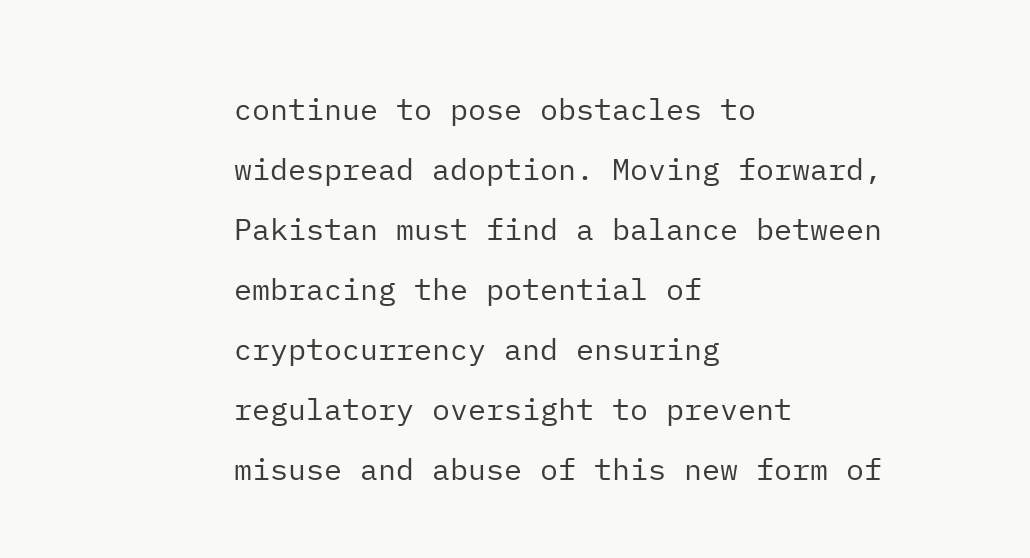continue to pose obstacles to widespread adoption. Moving forward, Pakistan must find a balance between embracing the potential of cryptocurrency and ensuring regulatory oversight to prevent misuse and abuse of this new form of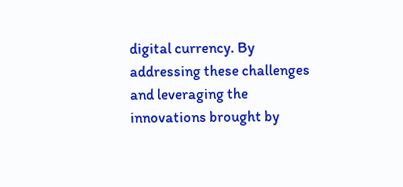digital currency. By addressing these challenges and leveraging the innovations brought by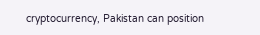cryptocurrency, Pakistan can position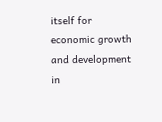itself for economic growth and development in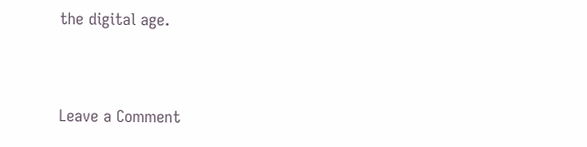the digital age.


Leave a Comment